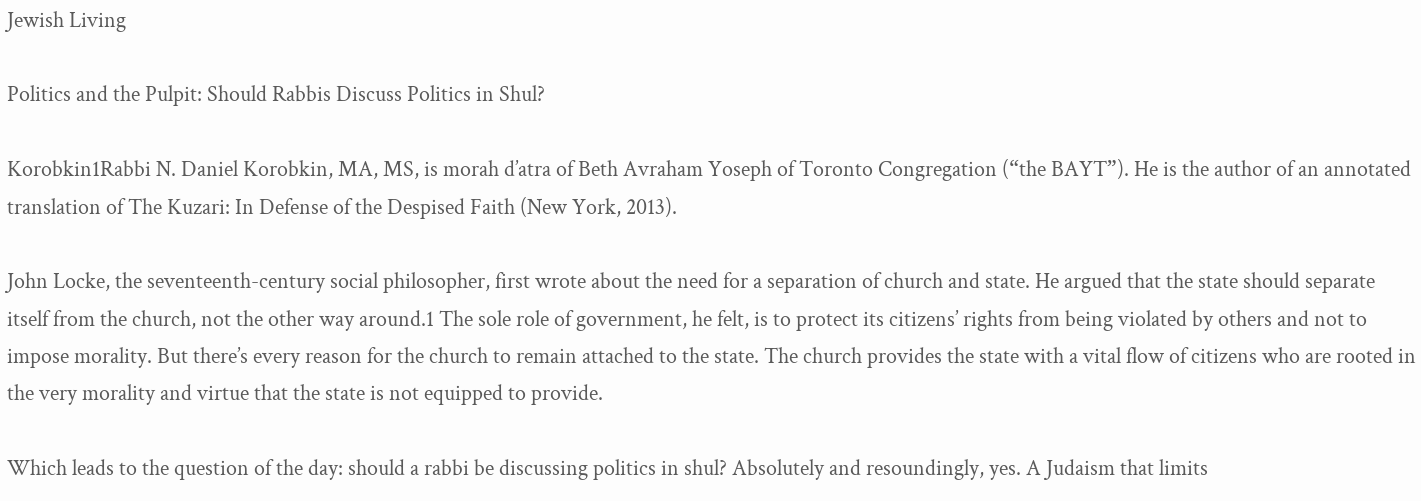Jewish Living

Politics and the Pulpit: Should Rabbis Discuss Politics in Shul?

Korobkin1Rabbi N. Daniel Korobkin, MA, MS, is morah d’atra of Beth Avraham Yoseph of Toronto Congregation (“the BAYT”). He is the author of an annotated translation of The Kuzari: In Defense of the Despised Faith (New York, 2013).

John Locke, the seventeenth-century social philosopher, first wrote about the need for a separation of church and state. He argued that the state should separate itself from the church, not the other way around.1 The sole role of government, he felt, is to protect its citizens’ rights from being violated by others and not to impose morality. But there’s every reason for the church to remain attached to the state. The church provides the state with a vital flow of citizens who are rooted in the very morality and virtue that the state is not equipped to provide.

Which leads to the question of the day: should a rabbi be discussing politics in shul? Absolutely and resoundingly, yes. A Judaism that limits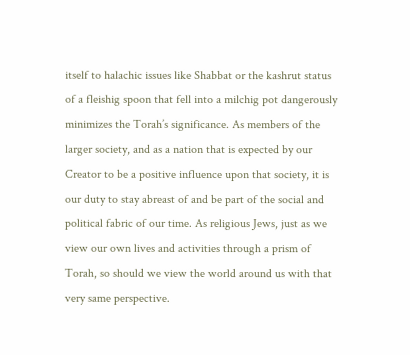itself to halachic issues like Shabbat or the kashrut status of a fleishig spoon that fell into a milchig pot dangerously minimizes the Torah’s significance. As members of the larger society, and as a nation that is expected by our Creator to be a positive influence upon that society, it is our duty to stay abreast of and be part of the social and political fabric of our time. As religious Jews, just as we view our own lives and activities through a prism of Torah, so should we view the world around us with that very same perspective.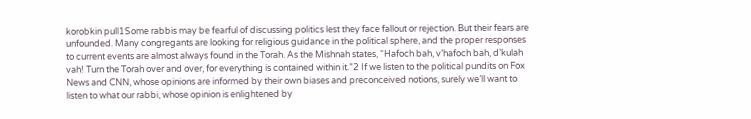korobkin pull1Some rabbis may be fearful of discussing politics lest they face fallout or rejection. But their fears are unfounded. Many congregants are looking for religious guidance in the political sphere, and the proper responses to current events are almost always found in the Torah. As the Mishnah states, “Hafoch bah, v’hafoch bah, d’kulah vah! Turn the Torah over and over, for everything is contained within it.”2 If we listen to the political pundits on Fox News and CNN, whose opinions are informed by their own biases and preconceived notions, surely we’ll want to listen to what our rabbi, whose opinion is enlightened by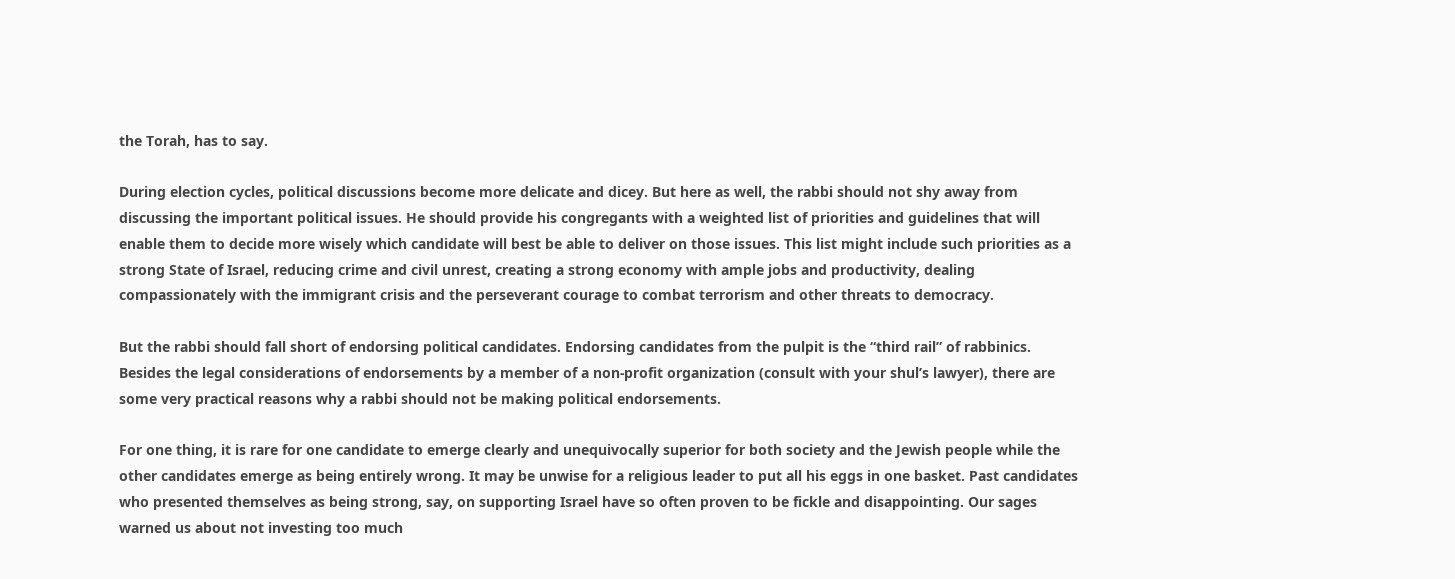the Torah, has to say.

During election cycles, political discussions become more delicate and dicey. But here as well, the rabbi should not shy away from discussing the important political issues. He should provide his congregants with a weighted list of priorities and guidelines that will enable them to decide more wisely which candidate will best be able to deliver on those issues. This list might include such priorities as a strong State of Israel, reducing crime and civil unrest, creating a strong economy with ample jobs and productivity, dealing compassionately with the immigrant crisis and the perseverant courage to combat terrorism and other threats to democracy.

But the rabbi should fall short of endorsing political candidates. Endorsing candidates from the pulpit is the “third rail” of rabbinics. Besides the legal considerations of endorsements by a member of a non-profit organization (consult with your shul’s lawyer), there are some very practical reasons why a rabbi should not be making political endorsements.

For one thing, it is rare for one candidate to emerge clearly and unequivocally superior for both society and the Jewish people while the other candidates emerge as being entirely wrong. It may be unwise for a religious leader to put all his eggs in one basket. Past candidates who presented themselves as being strong, say, on supporting Israel have so often proven to be fickle and disappointing. Our sages warned us about not investing too much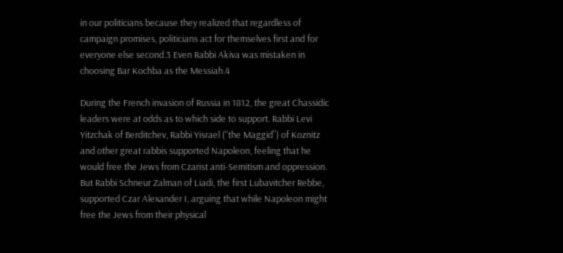in our politicians because they realized that regardless of campaign promises, politicians act for themselves first and for everyone else second.3 Even Rabbi Akiva was mistaken in choosing Bar Kochba as the Messiah.4

During the French invasion of Russia in 1812, the great Chassidic leaders were at odds as to which side to support. Rabbi Levi Yitzchak of Berditchev, Rabbi Yisrael (“the Maggid”) of Koznitz and other great rabbis supported Napoleon, feeling that he would free the Jews from Czarist anti-Semitism and oppression. But Rabbi Schneur Zalman of Liadi, the first Lubavitcher Rebbe, supported Czar Alexander I, arguing that while Napoleon might free the Jews from their physical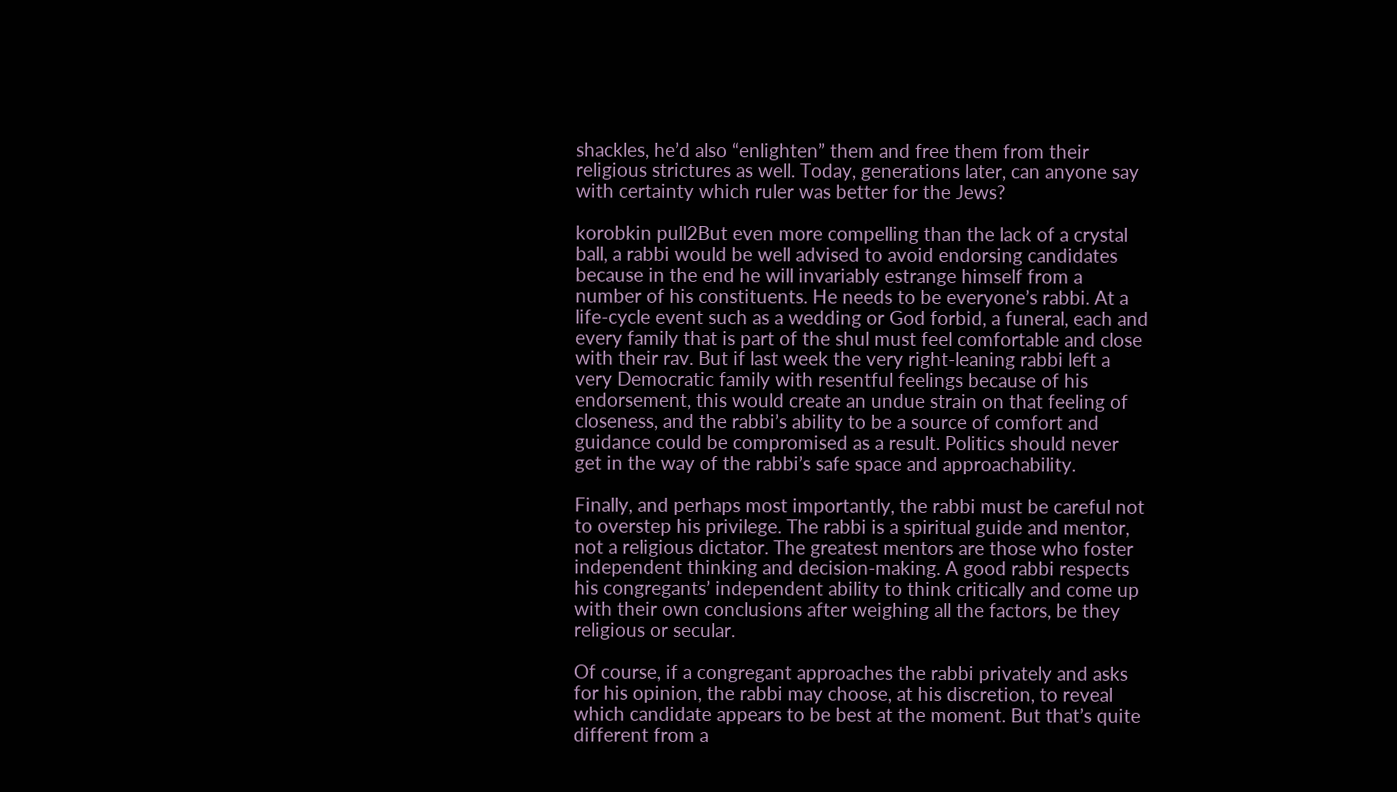shackles, he’d also “enlighten” them and free them from their religious strictures as well. Today, generations later, can anyone say with certainty which ruler was better for the Jews?

korobkin pull2But even more compelling than the lack of a crystal ball, a rabbi would be well advised to avoid endorsing candidates because in the end he will invariably estrange himself from a number of his constituents. He needs to be everyone’s rabbi. At a life-cycle event such as a wedding or God forbid, a funeral, each and every family that is part of the shul must feel comfortable and close with their rav. But if last week the very right-leaning rabbi left a very Democratic family with resentful feelings because of his endorsement, this would create an undue strain on that feeling of closeness, and the rabbi’s ability to be a source of comfort and guidance could be compromised as a result. Politics should never get in the way of the rabbi’s safe space and approachability.

Finally, and perhaps most importantly, the rabbi must be careful not to overstep his privilege. The rabbi is a spiritual guide and mentor, not a religious dictator. The greatest mentors are those who foster independent thinking and decision-making. A good rabbi respects his congregants’ independent ability to think critically and come up with their own conclusions after weighing all the factors, be they religious or secular.

Of course, if a congregant approaches the rabbi privately and asks for his opinion, the rabbi may choose, at his discretion, to reveal which candidate appears to be best at the moment. But that’s quite different from a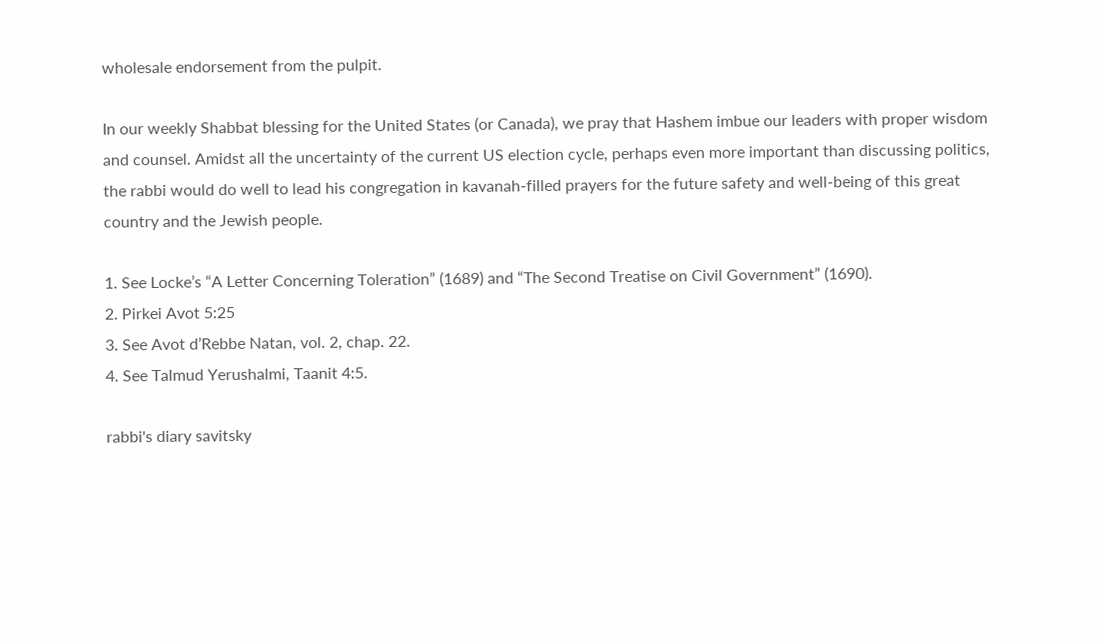wholesale endorsement from the pulpit.

In our weekly Shabbat blessing for the United States (or Canada), we pray that Hashem imbue our leaders with proper wisdom and counsel. Amidst all the uncertainty of the current US election cycle, perhaps even more important than discussing politics, the rabbi would do well to lead his congregation in kavanah-filled prayers for the future safety and well-being of this great country and the Jewish people.

1. See Locke’s “A Letter Concerning Toleration” (1689) and “The Second Treatise on Civil Government” (1690).
2. Pirkei Avot 5:25
3. See Avot d’Rebbe Natan, vol. 2, chap. 22.
4. See Talmud Yerushalmi, Taanit 4:5.

rabbi's diary savitsky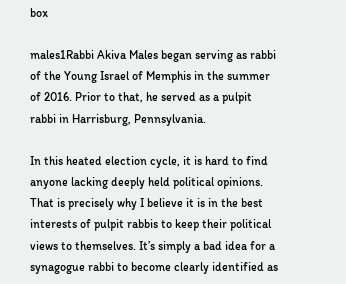box

males1Rabbi Akiva Males began serving as rabbi of the Young Israel of Memphis in the summer of 2016. Prior to that, he served as a pulpit rabbi in Harrisburg, Pennsylvania.

In this heated election cycle, it is hard to find anyone lacking deeply held political opinions. That is precisely why I believe it is in the best interests of pulpit rabbis to keep their political views to themselves. It’s simply a bad idea for a synagogue rabbi to become clearly identified as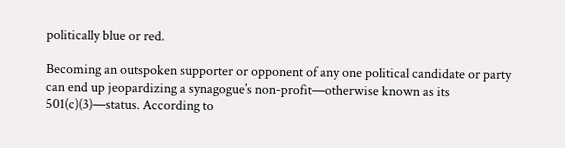politically blue or red.

Becoming an outspoken supporter or opponent of any one political candidate or party can end up jeopardizing a synagogue’s non-profit—otherwise known as its 501(c)(3)—status. According to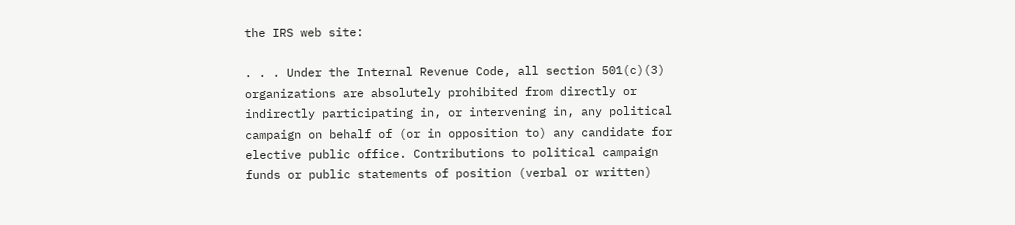the IRS web site:

. . . Under the Internal Revenue Code, all section 501(c)(3) organizations are absolutely prohibited from directly or indirectly participating in, or intervening in, any political campaign on behalf of (or in opposition to) any candidate for elective public office. Contributions to political campaign funds or public statements of position (verbal or written)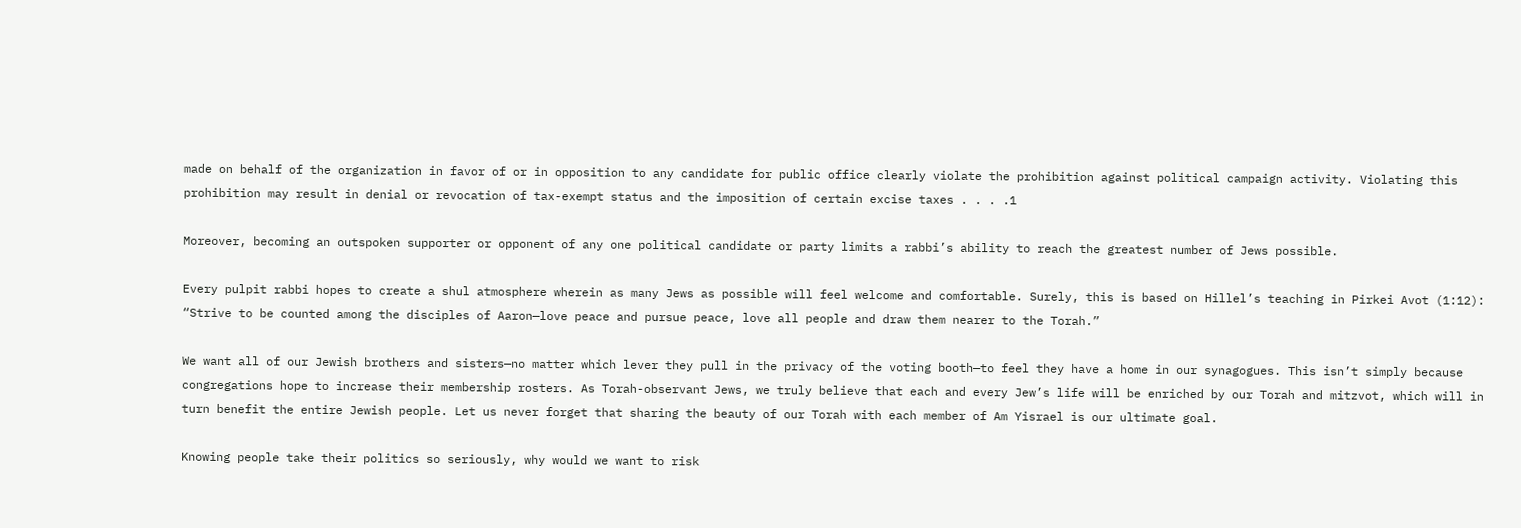made on behalf of the organization in favor of or in opposition to any candidate for public office clearly violate the prohibition against political campaign activity. Violating this prohibition may result in denial or revocation of tax-exempt status and the imposition of certain excise taxes . . . .1

Moreover, becoming an outspoken supporter or opponent of any one political candidate or party limits a rabbi’s ability to reach the greatest number of Jews possible.

Every pulpit rabbi hopes to create a shul atmosphere wherein as many Jews as possible will feel welcome and comfortable. Surely, this is based on Hillel’s teaching in Pirkei Avot (1:12): “Strive to be counted among the disciples of Aaron—love peace and pursue peace, love all people and draw them nearer to the Torah.”

We want all of our Jewish brothers and sisters—no matter which lever they pull in the privacy of the voting booth—to feel they have a home in our synagogues. This isn’t simply because congregations hope to increase their membership rosters. As Torah-observant Jews, we truly believe that each and every Jew’s life will be enriched by our Torah and mitzvot, which will in turn benefit the entire Jewish people. Let us never forget that sharing the beauty of our Torah with each member of Am Yisrael is our ultimate goal.

Knowing people take their politics so seriously, why would we want to risk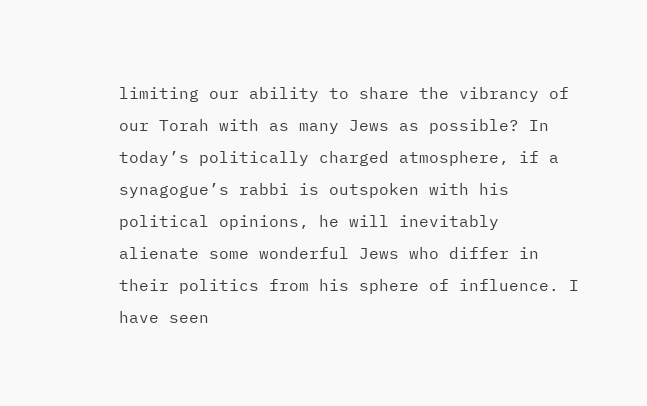limiting our ability to share the vibrancy of our Torah with as many Jews as possible? In today’s politically charged atmosphere, if a synagogue’s rabbi is outspoken with his political opinions, he will inevitably alienate some wonderful Jews who differ in their politics from his sphere of influence. I have seen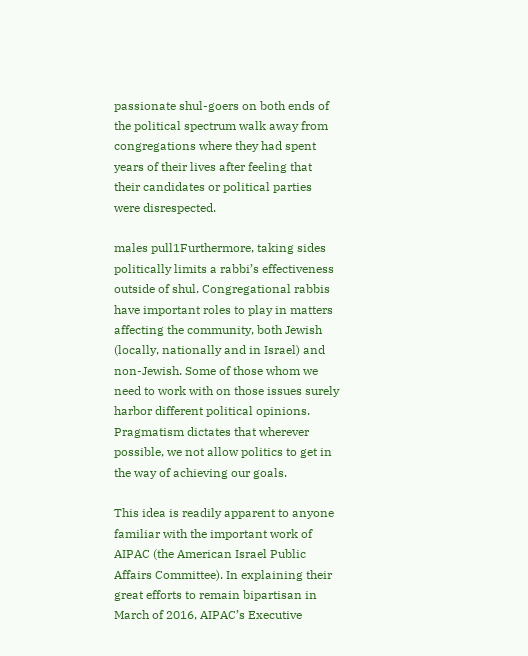passionate shul-goers on both ends of the political spectrum walk away from congregations where they had spent years of their lives after feeling that their candidates or political parties were disrespected.

males pull1Furthermore, taking sides politically limits a rabbi’s effectiveness outside of shul. Congregational rabbis have important roles to play in matters affecting the community, both Jewish (locally, nationally and in Israel) and non-Jewish. Some of those whom we need to work with on those issues surely harbor different political opinions. Pragmatism dictates that wherever possible, we not allow politics to get in the way of achieving our goals.

This idea is readily apparent to anyone familiar with the important work of AIPAC (the American Israel Public Affairs Committee). In explaining their great efforts to remain bipartisan in March of 2016, AIPAC’s Executive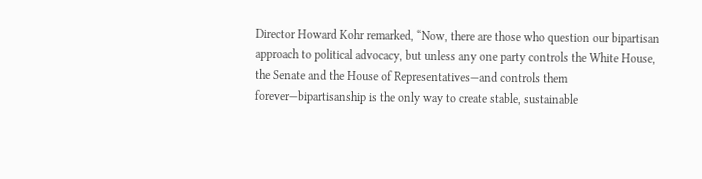Director Howard Kohr remarked, “Now, there are those who question our bipartisan approach to political advocacy, but unless any one party controls the White House, the Senate and the House of Representatives—and controls them forever—bipartisanship is the only way to create stable, sustainable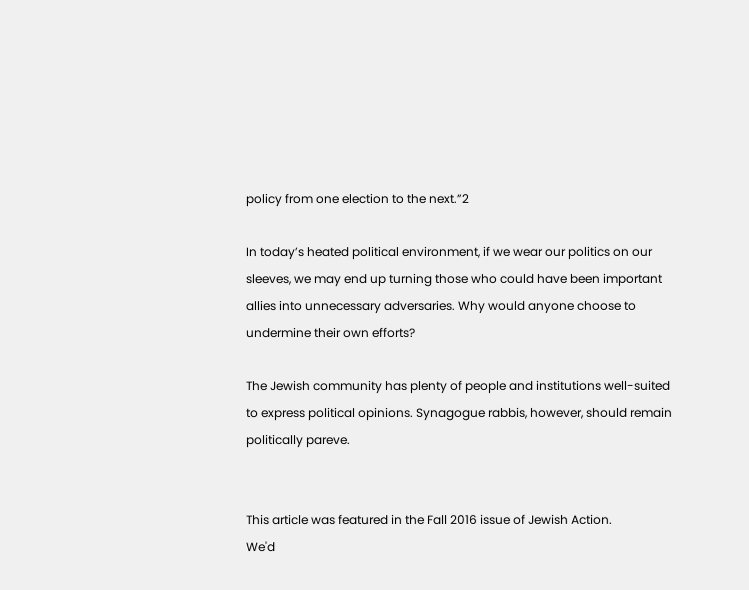policy from one election to the next.”2

In today’s heated political environment, if we wear our politics on our sleeves, we may end up turning those who could have been important allies into unnecessary adversaries. Why would anyone choose to undermine their own efforts?

The Jewish community has plenty of people and institutions well-suited to express political opinions. Synagogue rabbis, however, should remain politically pareve.


This article was featured in the Fall 2016 issue of Jewish Action.
We'd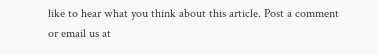like to hear what you think about this article. Post a comment or email us at